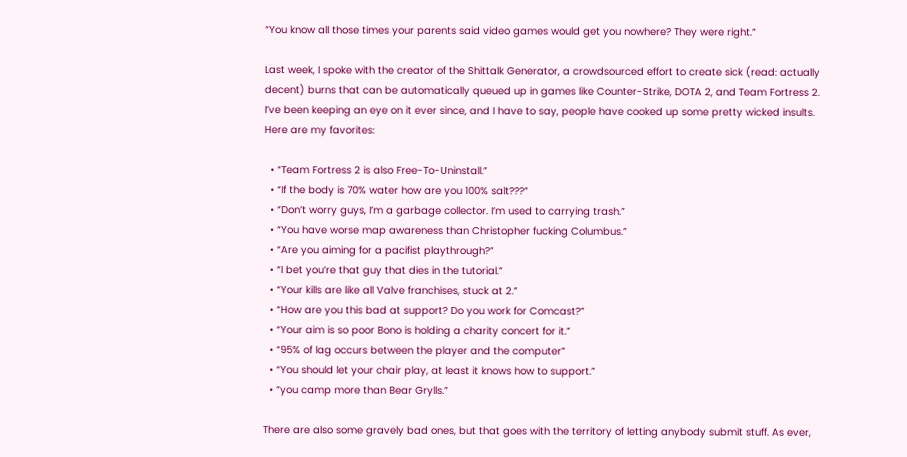“You know all those times your parents said video games would get you nowhere? They were right.”

Last week, I spoke with the creator of the Shittalk Generator, a crowdsourced effort to create sick (read: actually decent) burns that can be automatically queued up in games like Counter-Strike, DOTA 2, and Team Fortress 2. I’ve been keeping an eye on it ever since, and I have to say, people have cooked up some pretty wicked insults. Here are my favorites:

  • “Team Fortress 2 is also Free-To-Uninstall.”
  • “If the body is 70% water how are you 100% salt???”
  • “Don’t worry guys, I’m a garbage collector. I’m used to carrying trash.”
  • “You have worse map awareness than Christopher fucking Columbus.”
  • “Are you aiming for a pacifist playthrough?”
  • “I bet you’re that guy that dies in the tutorial.”
  • “Your kills are like all Valve franchises, stuck at 2.”
  • “How are you this bad at support? Do you work for Comcast?”
  • “Your aim is so poor Bono is holding a charity concert for it.”
  • “95% of lag occurs between the player and the computer”
  • “You should let your chair play, at least it knows how to support.”
  • “you camp more than Bear Grylls.”

There are also some gravely bad ones, but that goes with the territory of letting anybody submit stuff. As ever,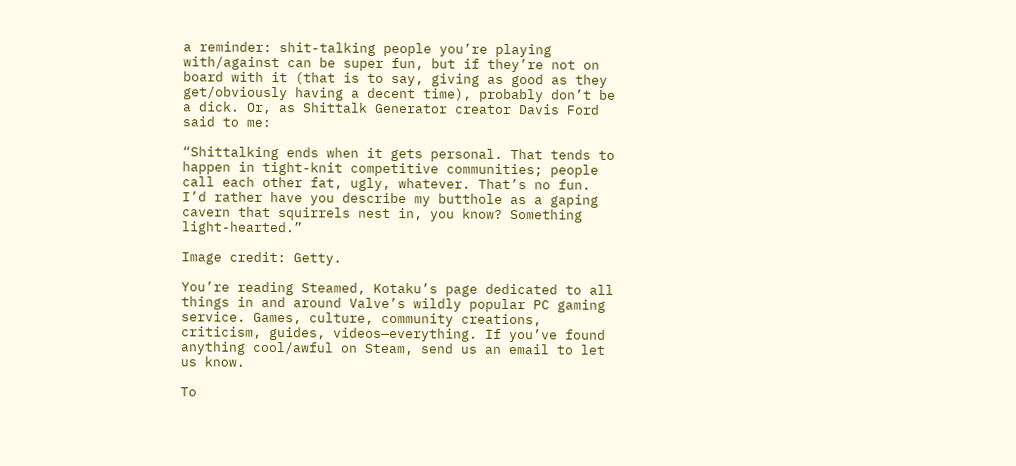a reminder: shit-talking people you’re playing with/against can be super fun, but if they’re not on board with it (that is to say, giving as good as they get/obviously having a decent time), probably don’t be a dick. Or, as Shittalk Generator creator Davis Ford said to me:

“Shittalking ends when it gets personal. That tends to happen in tight-knit competitive communities; people call each other fat, ugly, whatever. That’s no fun. I’d rather have you describe my butthole as a gaping cavern that squirrels nest in, you know? Something light-hearted.”

Image credit: Getty.

You’re reading Steamed, Kotaku’s page dedicated to all things in and around Valve’s wildly popular PC gaming service. Games, culture, community creations, criticism, guides, videos—everything. If you’ve found anything cool/awful on Steam, send us an email to let us know.

To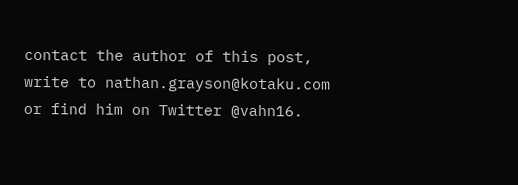contact the author of this post, write to nathan.grayson@kotaku.com or find him on Twitter @vahn16.